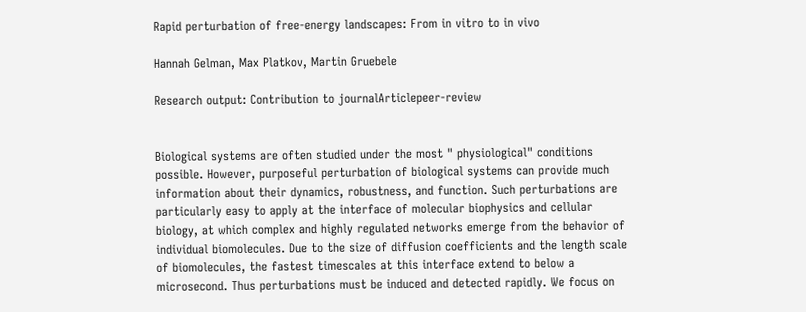Rapid perturbation of free-energy landscapes: From in vitro to in vivo

Hannah Gelman, Max Platkov, Martin Gruebele

Research output: Contribution to journalArticlepeer-review


Biological systems are often studied under the most " physiological" conditions possible. However, purposeful perturbation of biological systems can provide much information about their dynamics, robustness, and function. Such perturbations are particularly easy to apply at the interface of molecular biophysics and cellular biology, at which complex and highly regulated networks emerge from the behavior of individual biomolecules. Due to the size of diffusion coefficients and the length scale of biomolecules, the fastest timescales at this interface extend to below a microsecond. Thus perturbations must be induced and detected rapidly. We focus on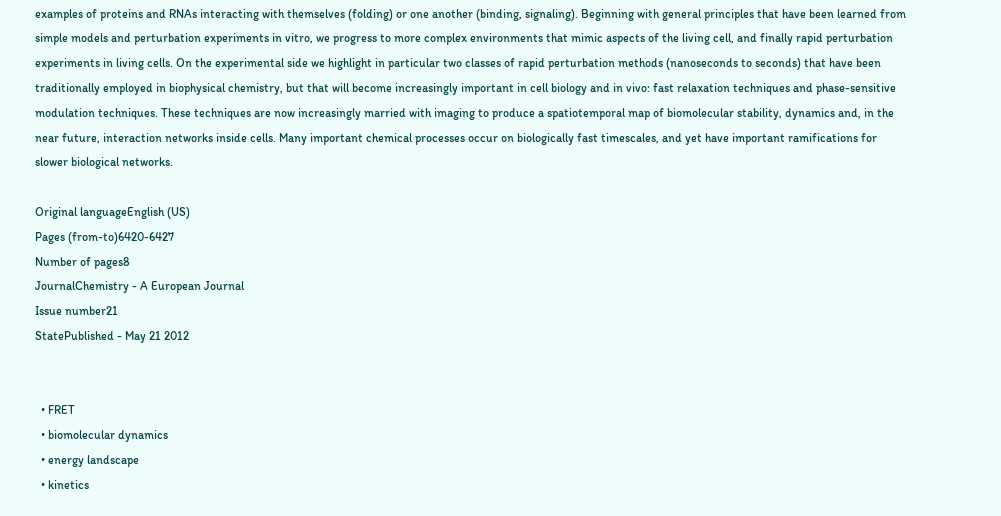examples of proteins and RNAs interacting with themselves (folding) or one another (binding, signaling). Beginning with general principles that have been learned from simple models and perturbation experiments in vitro, we progress to more complex environments that mimic aspects of the living cell, and finally rapid perturbation experiments in living cells. On the experimental side we highlight in particular two classes of rapid perturbation methods (nanoseconds to seconds) that have been traditionally employed in biophysical chemistry, but that will become increasingly important in cell biology and in vivo: fast relaxation techniques and phase-sensitive modulation techniques. These techniques are now increasingly married with imaging to produce a spatiotemporal map of biomolecular stability, dynamics and, in the near future, interaction networks inside cells. Many important chemical processes occur on biologically fast timescales, and yet have important ramifications for slower biological networks.

Original languageEnglish (US)
Pages (from-to)6420-6427
Number of pages8
JournalChemistry - A European Journal
Issue number21
StatePublished - May 21 2012


  • FRET
  • biomolecular dynamics
  • energy landscape
  • kinetics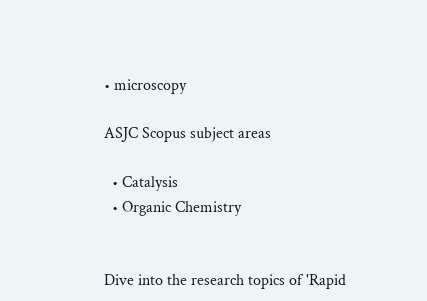• microscopy

ASJC Scopus subject areas

  • Catalysis
  • Organic Chemistry


Dive into the research topics of 'Rapid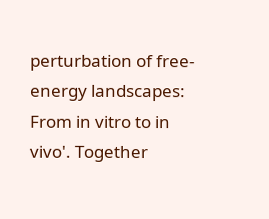perturbation of free-energy landscapes: From in vitro to in vivo'. Together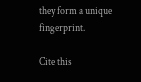they form a unique fingerprint.

Cite this